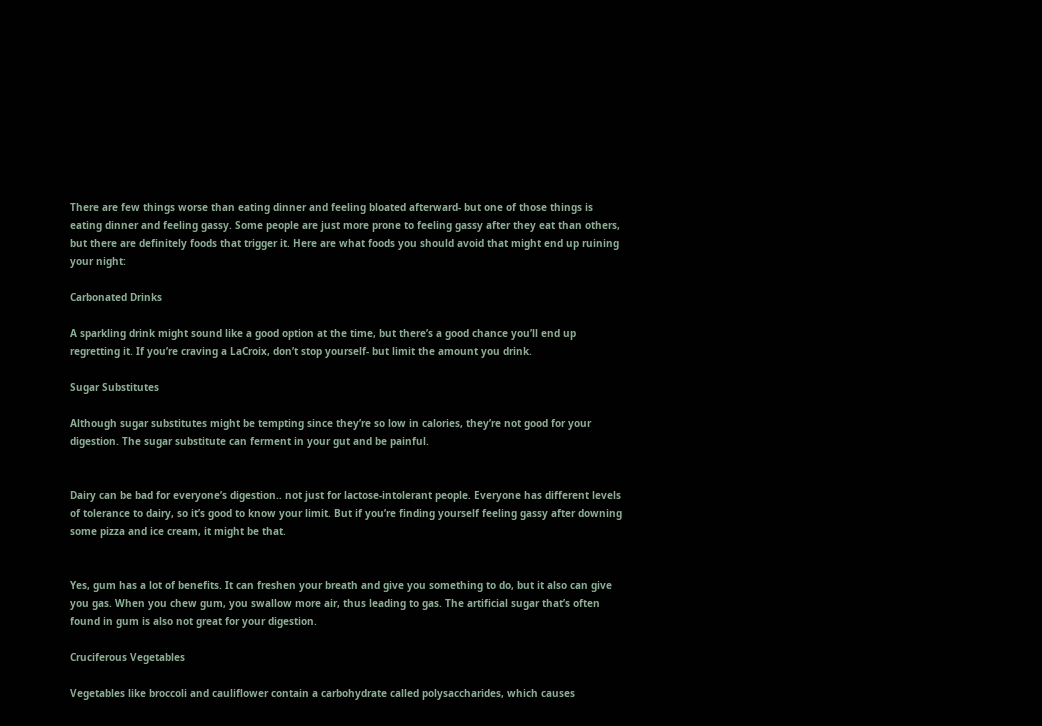There are few things worse than eating dinner and feeling bloated afterward- but one of those things is eating dinner and feeling gassy. Some people are just more prone to feeling gassy after they eat than others, but there are definitely foods that trigger it. Here are what foods you should avoid that might end up ruining your night:

Carbonated Drinks

A sparkling drink might sound like a good option at the time, but there’s a good chance you’ll end up regretting it. If you’re craving a LaCroix, don’t stop yourself- but limit the amount you drink.

Sugar Substitutes

Although sugar substitutes might be tempting since they’re so low in calories, they’re not good for your digestion. The sugar substitute can ferment in your gut and be painful.


Dairy can be bad for everyone’s digestion.. not just for lactose-intolerant people. Everyone has different levels of tolerance to dairy, so it’s good to know your limit. But if you’re finding yourself feeling gassy after downing some pizza and ice cream, it might be that.


Yes, gum has a lot of benefits. It can freshen your breath and give you something to do, but it also can give you gas. When you chew gum, you swallow more air, thus leading to gas. The artificial sugar that’s often found in gum is also not great for your digestion.

Cruciferous Vegetables

Vegetables like broccoli and cauliflower contain a carbohydrate called polysaccharides, which causes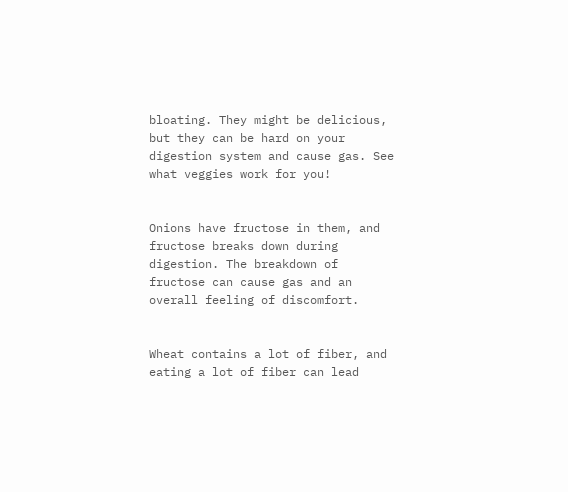bloating. They might be delicious, but they can be hard on your digestion system and cause gas. See what veggies work for you!


Onions have fructose in them, and fructose breaks down during digestion. The breakdown of fructose can cause gas and an overall feeling of discomfort.


Wheat contains a lot of fiber, and eating a lot of fiber can lead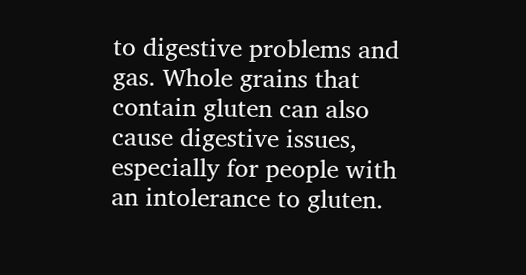to digestive problems and gas. Whole grains that contain gluten can also cause digestive issues, especially for people with an intolerance to gluten.